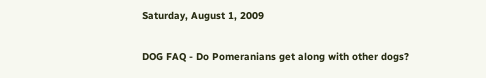Saturday, August 1, 2009

DOG FAQ - Do Pomeranians get along with other dogs?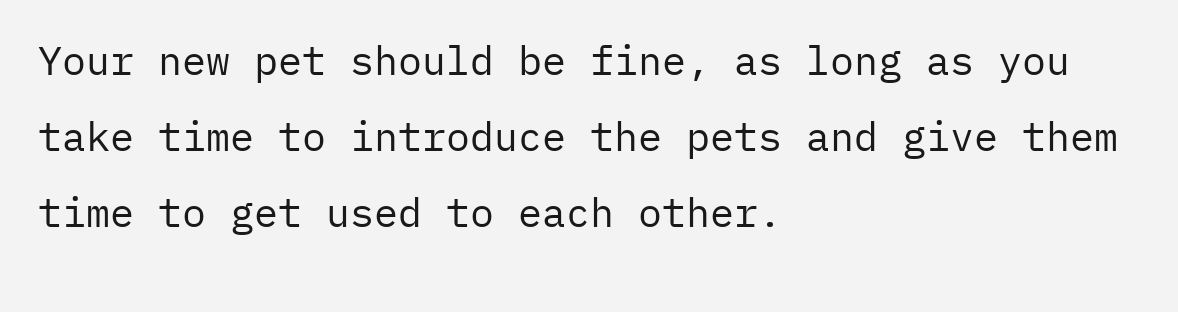Your new pet should be fine, as long as you take time to introduce the pets and give them time to get used to each other.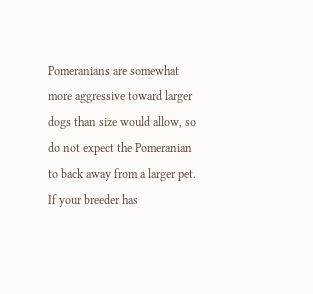Pomeranians are somewhat more aggressive toward larger dogs than size would allow, so do not expect the Pomeranian to back away from a larger pet. If your breeder has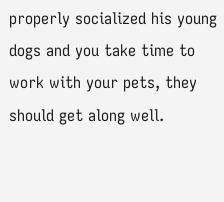properly socialized his young dogs and you take time to work with your pets, they should get along well.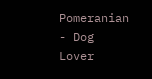Pomeranian - Dog Lover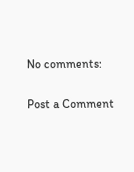No comments:

Post a Comment